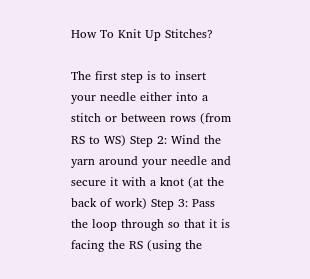How To Knit Up Stitches?

The first step is to insert your needle either into a stitch or between rows (from RS to WS) Step 2: Wind the yarn around your needle and secure it with a knot (at the back of work) Step 3: Pass the loop through so that it is facing the RS (using the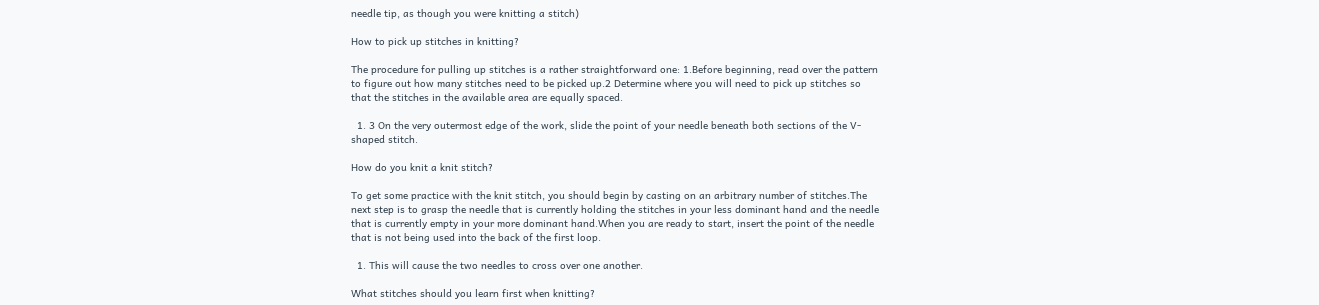needle tip, as though you were knitting a stitch)

How to pick up stitches in knitting?

The procedure for pulling up stitches is a rather straightforward one: 1.Before beginning, read over the pattern to figure out how many stitches need to be picked up.2 Determine where you will need to pick up stitches so that the stitches in the available area are equally spaced.

  1. 3 On the very outermost edge of the work, slide the point of your needle beneath both sections of the V-shaped stitch.

How do you knit a knit stitch?

To get some practice with the knit stitch, you should begin by casting on an arbitrary number of stitches.The next step is to grasp the needle that is currently holding the stitches in your less dominant hand and the needle that is currently empty in your more dominant hand.When you are ready to start, insert the point of the needle that is not being used into the back of the first loop.

  1. This will cause the two needles to cross over one another.

What stitches should you learn first when knitting?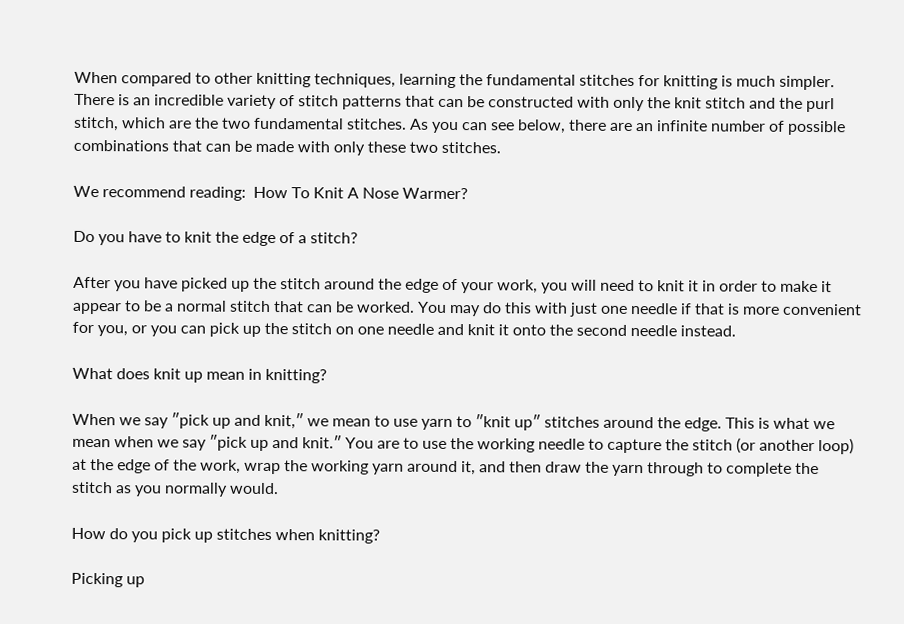When compared to other knitting techniques, learning the fundamental stitches for knitting is much simpler. There is an incredible variety of stitch patterns that can be constructed with only the knit stitch and the purl stitch, which are the two fundamental stitches. As you can see below, there are an infinite number of possible combinations that can be made with only these two stitches.

We recommend reading:  How To Knit A Nose Warmer?

Do you have to knit the edge of a stitch?

After you have picked up the stitch around the edge of your work, you will need to knit it in order to make it appear to be a normal stitch that can be worked. You may do this with just one needle if that is more convenient for you, or you can pick up the stitch on one needle and knit it onto the second needle instead.

What does knit up mean in knitting?

When we say ″pick up and knit,″ we mean to use yarn to ″knit up″ stitches around the edge. This is what we mean when we say ″pick up and knit.″ You are to use the working needle to capture the stitch (or another loop) at the edge of the work, wrap the working yarn around it, and then draw the yarn through to complete the stitch as you normally would.

How do you pick up stitches when knitting?

Picking up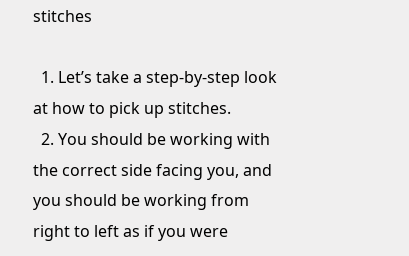stitches

  1. Let’s take a step-by-step look at how to pick up stitches.
  2. You should be working with the correct side facing you, and you should be working from right to left as if you were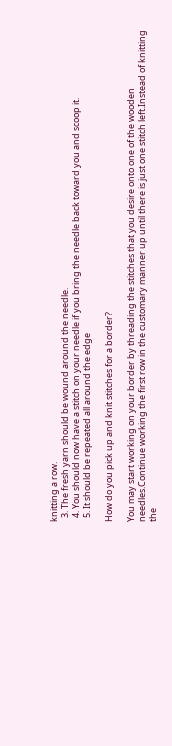knitting a row.
  3. The fresh yarn should be wound around the needle.
  4. You should now have a stitch on your needle if you bring the needle back toward you and scoop it.
  5. It should be repeated all around the edge

How do you pick up and knit stitches for a border?

You may start working on your border by threading the stitches that you desire onto one of the wooden needles.Continue working the first row in the customary manner up until there is just one stitch left.Instead of knitting the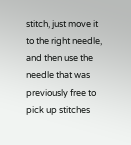stitch, just move it to the right needle, and then use the needle that was previously free to pick up stitches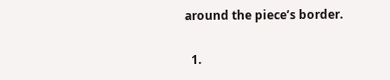around the piece’s border.

  1.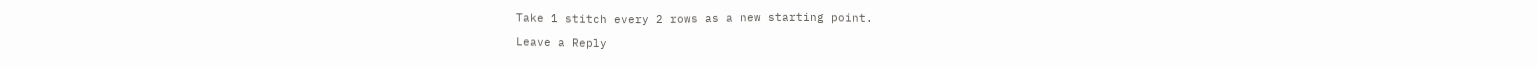Take 1 stitch every 2 rows as a new starting point.

Leave a Reply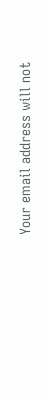Your email address will not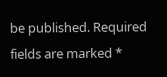be published. Required fields are marked *